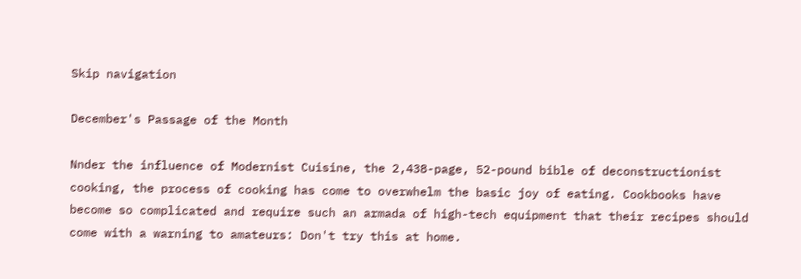Skip navigation

December's Passage of the Month

Nnder the influence of Modernist Cuisine, the 2,438-page, 52-pound bible of deconstructionist cooking, the process of cooking has come to overwhelm the basic joy of eating. Cookbooks have become so complicated and require such an armada of high-tech equipment that their recipes should come with a warning to amateurs: Don't try this at home.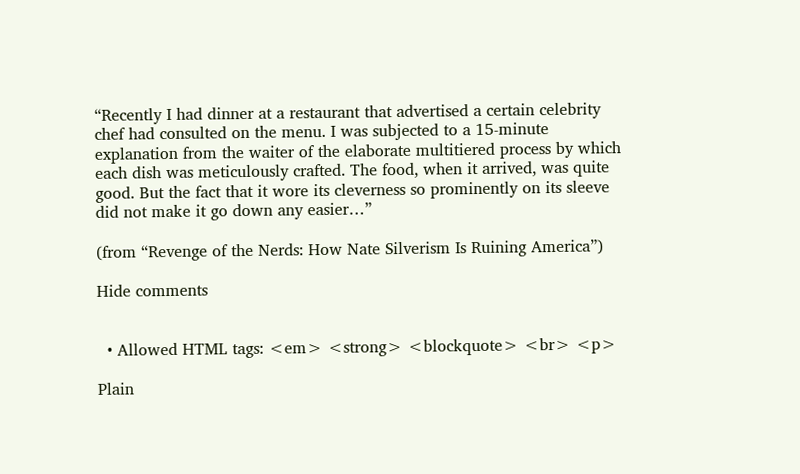“Recently I had dinner at a restaurant that advertised a certain celebrity chef had consulted on the menu. I was subjected to a 15-minute explanation from the waiter of the elaborate multitiered process by which each dish was meticulously crafted. The food, when it arrived, was quite good. But the fact that it wore its cleverness so prominently on its sleeve did not make it go down any easier…”

(from “Revenge of the Nerds: How Nate Silverism Is Ruining America”)

Hide comments


  • Allowed HTML tags: <em> <strong> <blockquote> <br> <p>

Plain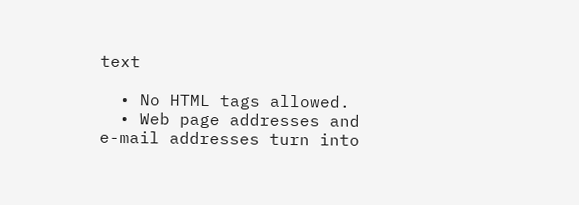text

  • No HTML tags allowed.
  • Web page addresses and e-mail addresses turn into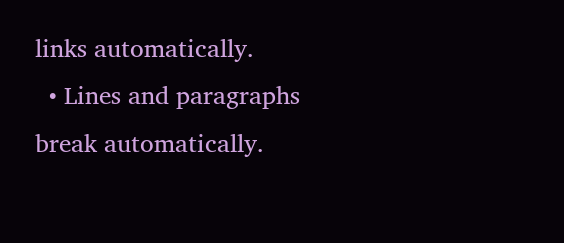links automatically.
  • Lines and paragraphs break automatically.